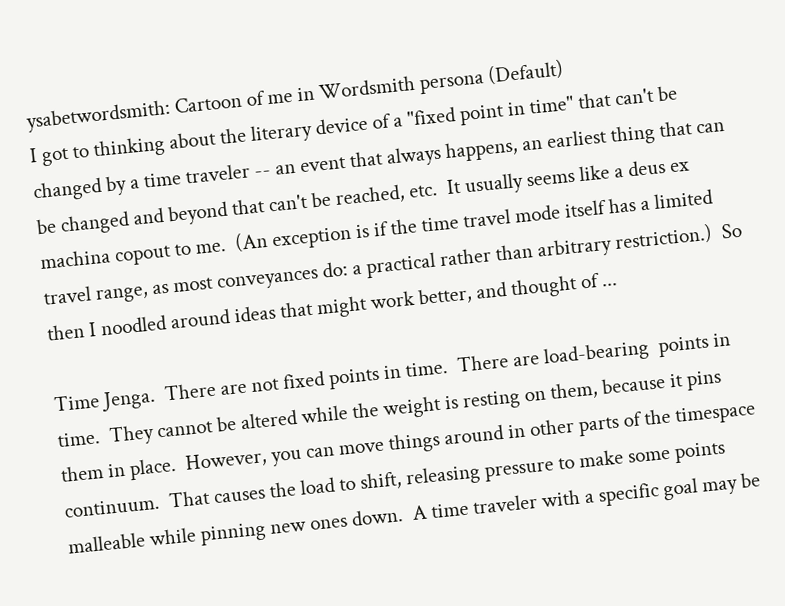ysabetwordsmith: Cartoon of me in Wordsmith persona (Default)
I got to thinking about the literary device of a "fixed point in time" that can't be changed by a time traveler -- an event that always happens, an earliest thing that can be changed and beyond that can't be reached, etc.  It usually seems like a deus ex machina copout to me.  (An exception is if the time travel mode itself has a limited travel range, as most conveyances do: a practical rather than arbitrary restriction.)  So then I noodled around ideas that might work better, and thought of ...

Time Jenga.  There are not fixed points in time.  There are load-bearing  points in time.  They cannot be altered while the weight is resting on them, because it pins them in place.  However, you can move things around in other parts of the timespace continuum.  That causes the load to shift, releasing pressure to make some points malleable while pinning new ones down.  A time traveler with a specific goal may be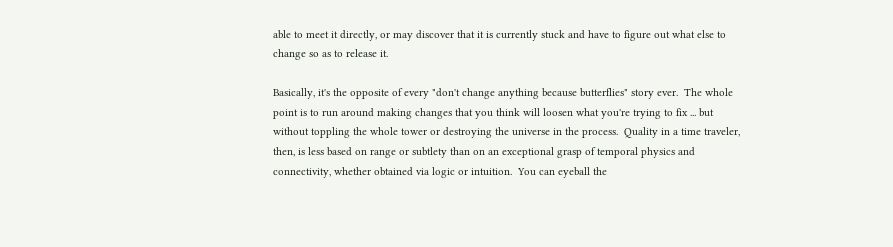able to meet it directly, or may discover that it is currently stuck and have to figure out what else to change so as to release it.

Basically, it's the opposite of every "don't change anything because butterflies" story ever.  The whole point is to run around making changes that you think will loosen what you're trying to fix ... but without toppling the whole tower or destroying the universe in the process.  Quality in a time traveler, then, is less based on range or subtlety than on an exceptional grasp of temporal physics and connectivity, whether obtained via logic or intuition.  You can eyeball the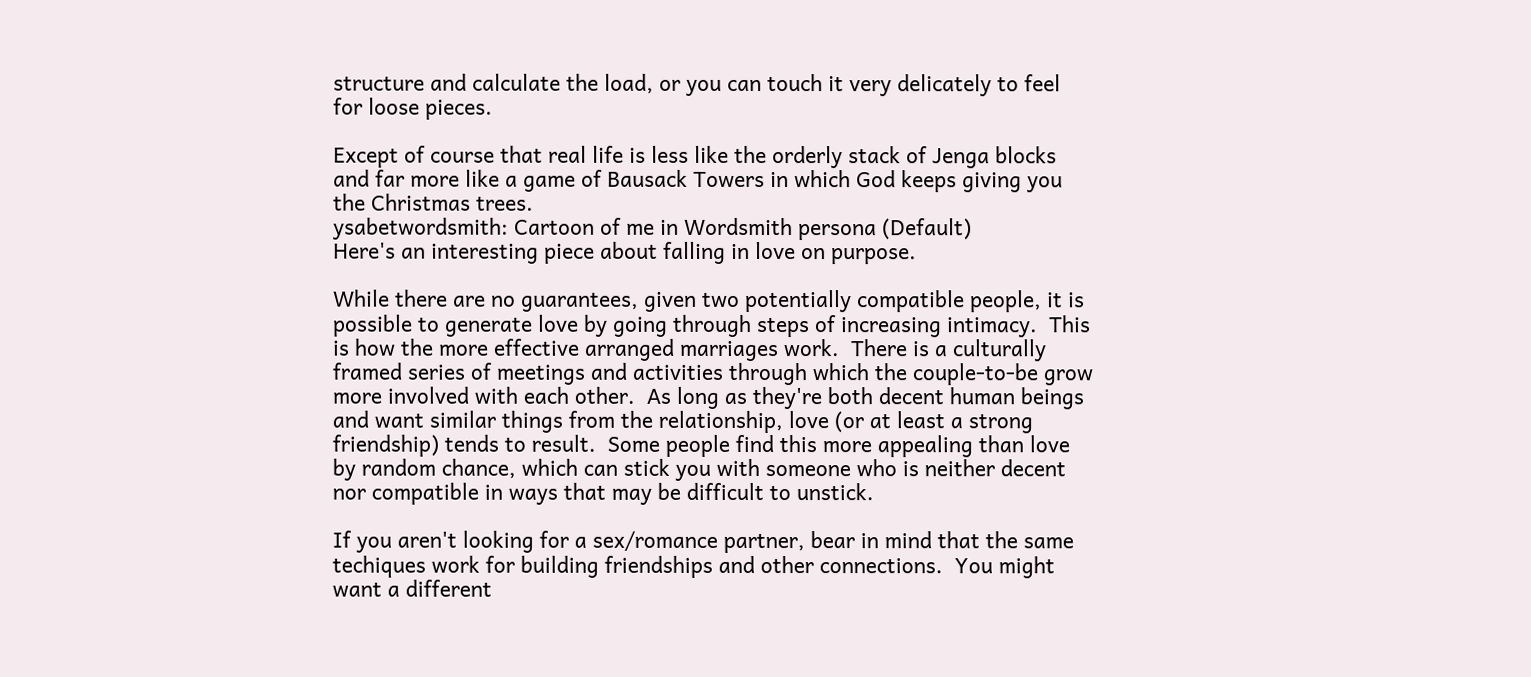structure and calculate the load, or you can touch it very delicately to feel for loose pieces.

Except of course that real life is less like the orderly stack of Jenga blocks and far more like a game of Bausack Towers in which God keeps giving you the Christmas trees.
ysabetwordsmith: Cartoon of me in Wordsmith persona (Default)
Here's an interesting piece about falling in love on purpose.

While there are no guarantees, given two potentially compatible people, it is possible to generate love by going through steps of increasing intimacy.  This is how the more effective arranged marriages work.  There is a culturally framed series of meetings and activities through which the couple-to-be grow more involved with each other.  As long as they're both decent human beings and want similar things from the relationship, love (or at least a strong friendship) tends to result.  Some people find this more appealing than love by random chance, which can stick you with someone who is neither decent nor compatible in ways that may be difficult to unstick.

If you aren't looking for a sex/romance partner, bear in mind that the same techiques work for building friendships and other connections.  You might want a different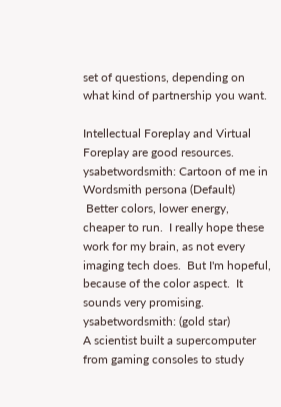set of questions, depending on what kind of partnership you want.

Intellectual Foreplay and Virtual Foreplay are good resources.
ysabetwordsmith: Cartoon of me in Wordsmith persona (Default)
 Better colors, lower energy, cheaper to run.  I really hope these work for my brain, as not every imaging tech does.  But I'm hopeful, because of the color aspect.  It sounds very promising.
ysabetwordsmith: (gold star)
A scientist built a supercomputer from gaming consoles to study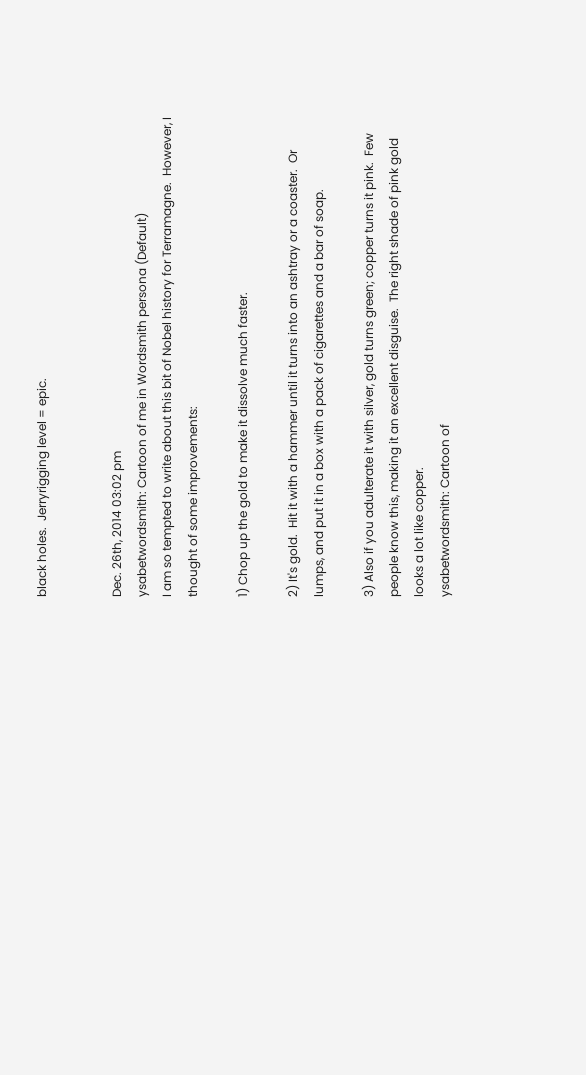black holes.  Jerryrigging level = epic.


Dec. 26th, 2014 03:02 pm
ysabetwordsmith: Cartoon of me in Wordsmith persona (Default)
I am so tempted to write about this bit of Nobel history for Terramagne.  However, I thought of some improvements:

1) Chop up the gold to make it dissolve much faster.

2) It's gold.  Hit it with a hammer until it turns into an ashtray or a coaster.  Or lumps, and put it in a box with a pack of cigarettes and a bar of soap.

3) Also if you adulterate it with silver, gold turns green; copper turns it pink.  Few people know this, making it an excellent disguise.  The right shade of pink gold looks a lot like copper.
ysabetwordsmith: Cartoon of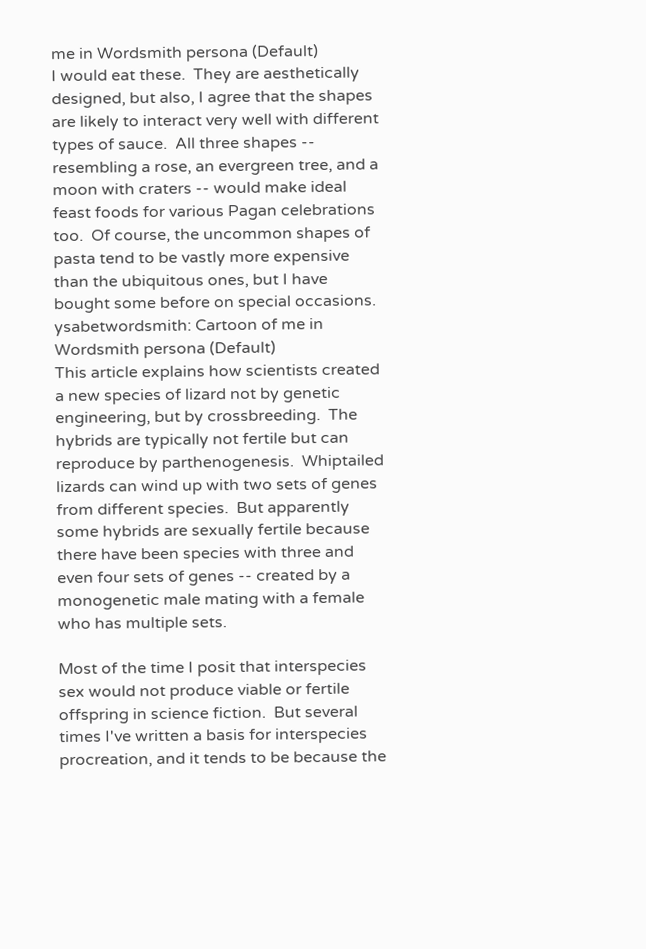me in Wordsmith persona (Default)
I would eat these.  They are aesthetically designed, but also, I agree that the shapes are likely to interact very well with different types of sauce.  All three shapes -- resembling a rose, an evergreen tree, and a moon with craters -- would make ideal feast foods for various Pagan celebrations too.  Of course, the uncommon shapes of pasta tend to be vastly more expensive than the ubiquitous ones, but I have bought some before on special occasions.
ysabetwordsmith: Cartoon of me in Wordsmith persona (Default)
This article explains how scientists created a new species of lizard not by genetic engineering, but by crossbreeding.  The hybrids are typically not fertile but can reproduce by parthenogenesis.  Whiptailed lizards can wind up with two sets of genes from different species.  But apparently some hybrids are sexually fertile because there have been species with three and even four sets of genes -- created by a monogenetic male mating with a female who has multiple sets.

Most of the time I posit that interspecies sex would not produce viable or fertile offspring in science fiction.  But several times I've written a basis for interspecies procreation, and it tends to be because the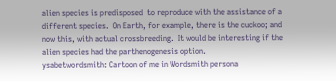alien species is predisposed  to reproduce with the assistance of a different species.  On Earth, for example, there is the cuckoo; and now this, with actual crossbreeding.  It would be interesting if the alien species had the parthenogenesis option.
ysabetwordsmith: Cartoon of me in Wordsmith persona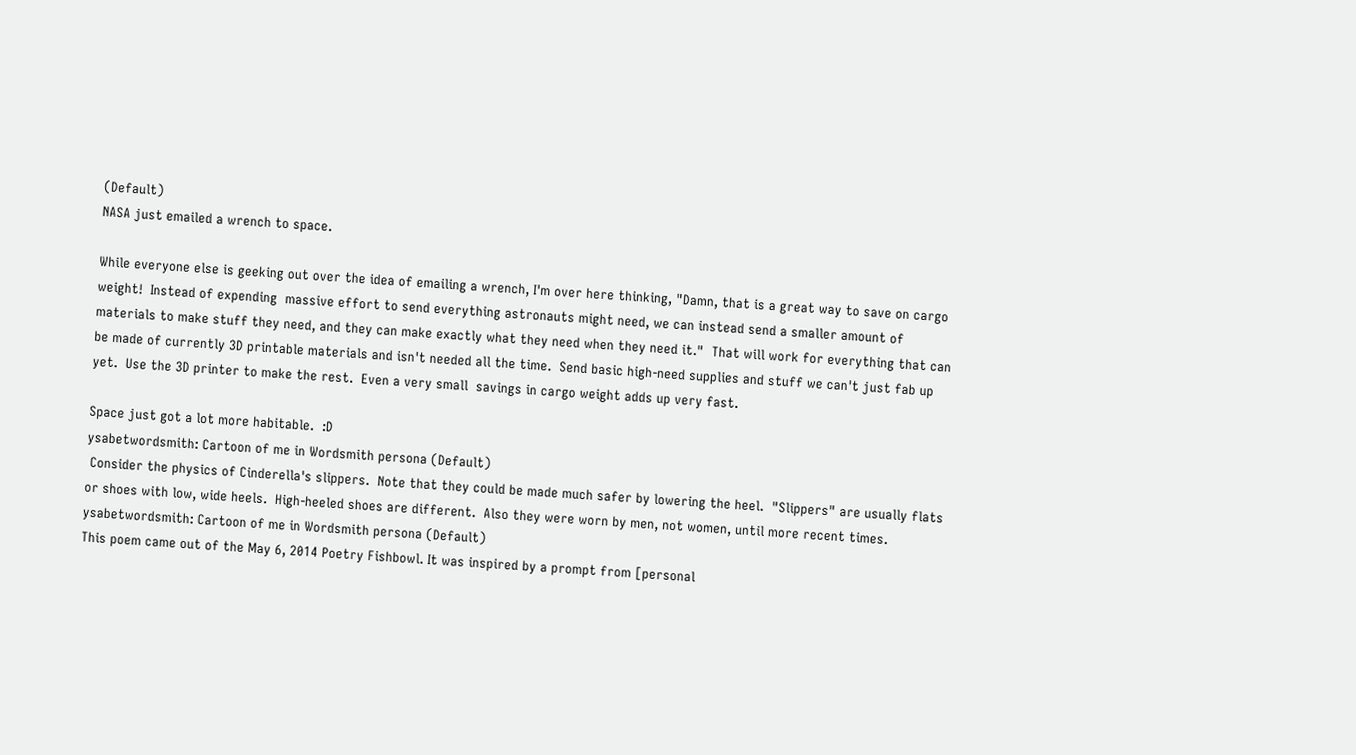(Default)
NASA just emailed a wrench to space.

While everyone else is geeking out over the idea of emailing a wrench, I'm over here thinking, "Damn, that is a great way to save on cargo weight!  Instead of expending  massive effort to send everything astronauts might need, we can instead send a smaller amount of materials to make stuff they need, and they can make exactly what they need when they need it."  That will work for everything that can be made of currently 3D printable materials and isn't needed all the time.  Send basic high-need supplies and stuff we can't just fab up yet.  Use the 3D printer to make the rest.  Even a very small  savings in cargo weight adds up very fast.

Space just got a lot more habitable.  :D
ysabetwordsmith: Cartoon of me in Wordsmith persona (Default)
 Consider the physics of Cinderella's slippers.  Note that they could be made much safer by lowering the heel.  "Slippers" are usually flats or shoes with low, wide heels.  High-heeled shoes are different.  Also they were worn by men, not women, until more recent times.
ysabetwordsmith: Cartoon of me in Wordsmith persona (Default)
This poem came out of the May 6, 2014 Poetry Fishbowl. It was inspired by a prompt from [personal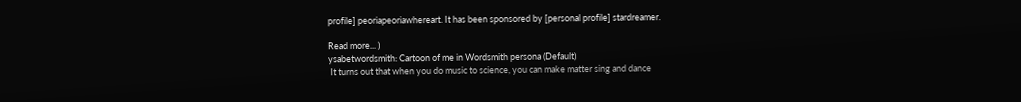profile] peoriapeoriawhereart. It has been sponsored by [personal profile] stardreamer.

Read more... )
ysabetwordsmith: Cartoon of me in Wordsmith persona (Default)
 It turns out that when you do music to science, you can make matter sing and dance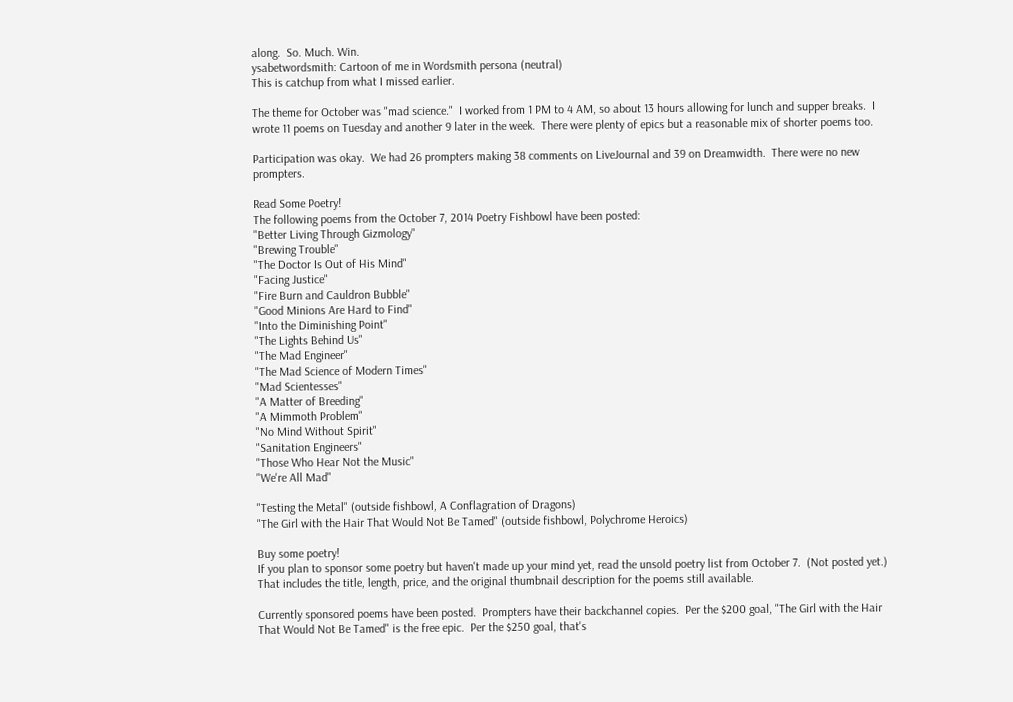along.  So. Much. Win.
ysabetwordsmith: Cartoon of me in Wordsmith persona (neutral)
This is catchup from what I missed earlier.

The theme for October was "mad science."  I worked from 1 PM to 4 AM, so about 13 hours allowing for lunch and supper breaks.  I wrote 11 poems on Tuesday and another 9 later in the week.  There were plenty of epics but a reasonable mix of shorter poems too.

Participation was okay.  We had 26 prompters making 38 comments on LiveJournal and 39 on Dreamwidth.  There were no new prompters.

Read Some Poetry!
The following poems from the October 7, 2014 Poetry Fishbowl have been posted:
"Better Living Through Gizmology"
"Brewing Trouble"
"The Doctor Is Out of His Mind"
"Facing Justice"
"Fire Burn and Cauldron Bubble"
"Good Minions Are Hard to Find"
"Into the Diminishing Point"
"The Lights Behind Us"
"The Mad Engineer"
"The Mad Science of Modern Times"
"Mad Scientesses"
"A Matter of Breeding"
"A Mimmoth Problem"
"No Mind Without Spirit"
"Sanitation Engineers"
"Those Who Hear Not the Music"
"We're All Mad"

"Testing the Metal" (outside fishbowl, A Conflagration of Dragons)
"The Girl with the Hair That Would Not Be Tamed" (outside fishbowl, Polychrome Heroics)

Buy some poetry!
If you plan to sponsor some poetry but haven't made up your mind yet, read the unsold poetry list from October 7.  (Not posted yet.)  That includes the title, length, price, and the original thumbnail description for the poems still available.

Currently sponsored poems have been posted.  Prompters have their backchannel copies.  Per the $200 goal, "The Girl with the Hair That Would Not Be Tamed" is the free epic.  Per the $250 goal, that's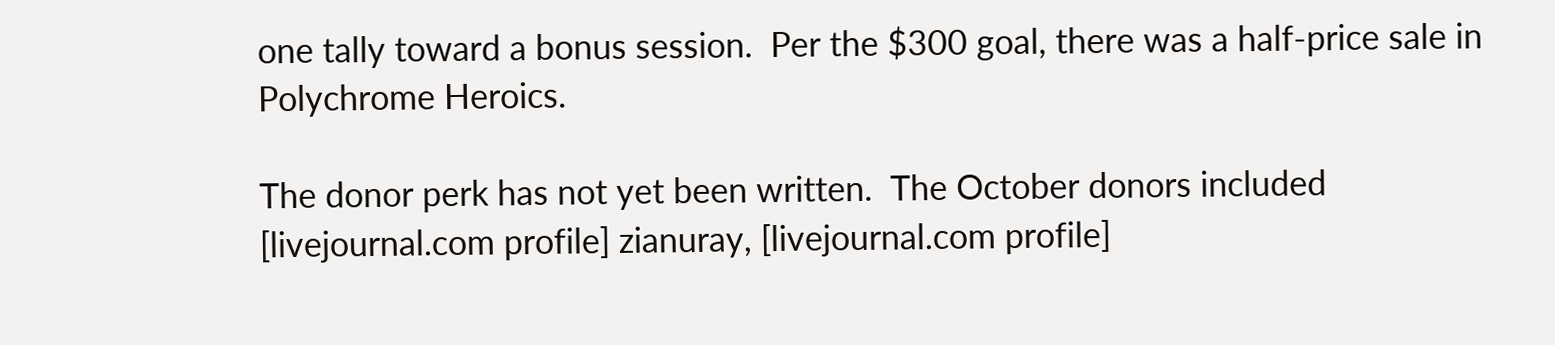one tally toward a bonus session.  Per the $300 goal, there was a half-price sale in Polychrome Heroics.

The donor perk has not yet been written.  The October donors included [livejournal.com profile] zianuray, [livejournal.com profile]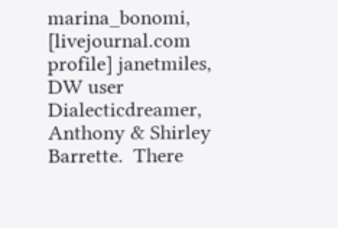marina_bonomi, [livejournal.com profile] janetmiles, DW user Dialecticdreamer, Anthony & Shirley Barrette.  There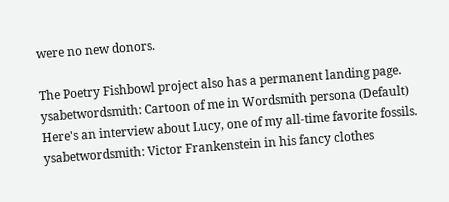were no new donors.

The Poetry Fishbowl project also has a permanent landing page.
ysabetwordsmith: Cartoon of me in Wordsmith persona (Default)
Here's an interview about Lucy, one of my all-time favorite fossils.
ysabetwordsmith: Victor Frankenstein in his fancy clothes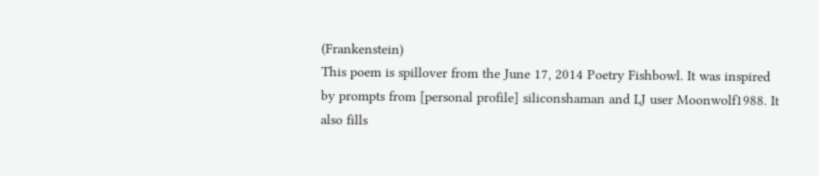(Frankenstein)
This poem is spillover from the June 17, 2014 Poetry Fishbowl. It was inspired by prompts from [personal profile] siliconshaman and LJ user Moonwolf1988. It also fills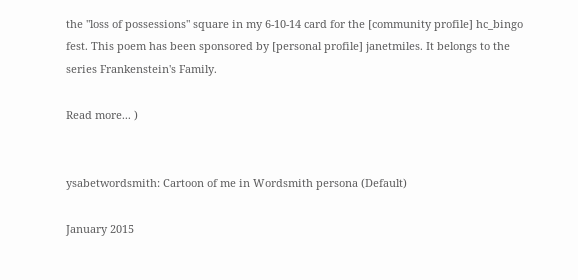the "loss of possessions" square in my 6-10-14 card for the [community profile] hc_bingo fest. This poem has been sponsored by [personal profile] janetmiles. It belongs to the series Frankenstein's Family.

Read more... )


ysabetwordsmith: Cartoon of me in Wordsmith persona (Default)

January 2015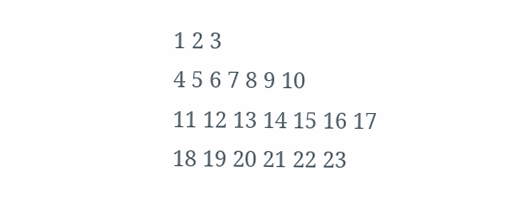1 2 3
4 5 6 7 8 9 10
11 12 13 14 15 16 17
18 19 20 21 22 23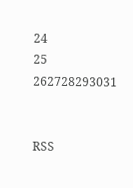24
25 262728293031


RSS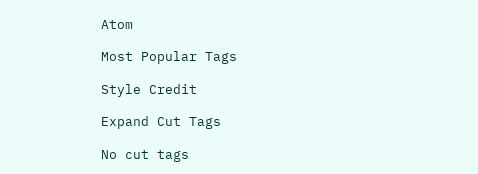Atom

Most Popular Tags

Style Credit

Expand Cut Tags

No cut tags